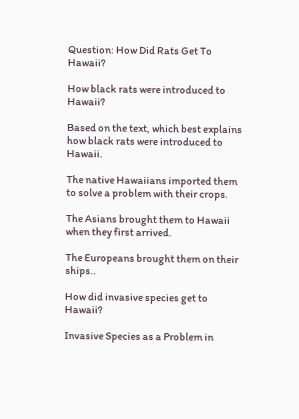Question: How Did Rats Get To Hawaii?

How black rats were introduced to Hawaii?

Based on the text, which best explains how black rats were introduced to Hawaii.

The native Hawaiians imported them to solve a problem with their crops.

The Asians brought them to Hawaii when they first arrived.

The Europeans brought them on their ships..

How did invasive species get to Hawaii?

Invasive Species as a Problem in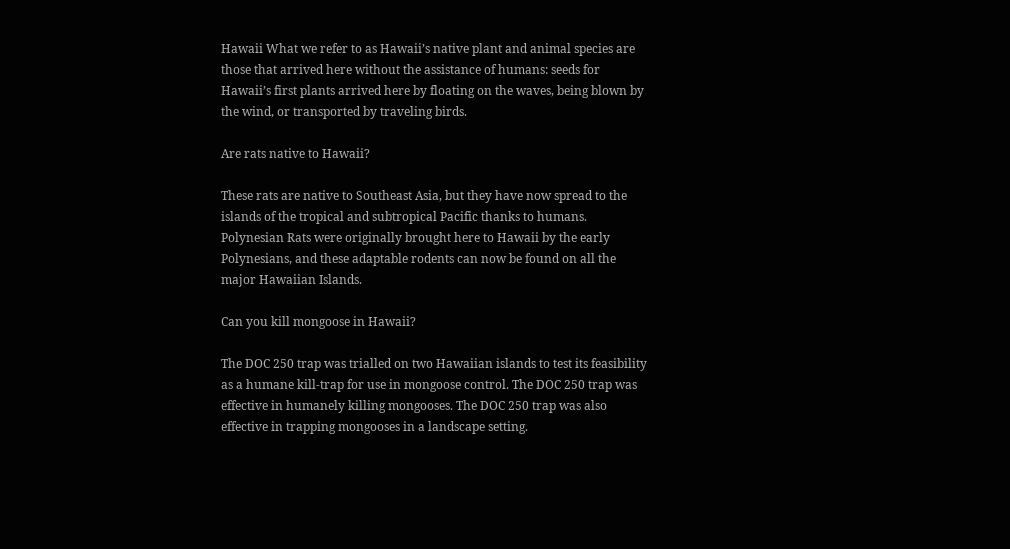Hawaii What we refer to as Hawaii’s native plant and animal species are those that arrived here without the assistance of humans: seeds for Hawaii’s first plants arrived here by floating on the waves, being blown by the wind, or transported by traveling birds.

Are rats native to Hawaii?

These rats are native to Southeast Asia, but they have now spread to the islands of the tropical and subtropical Pacific thanks to humans. Polynesian Rats were originally brought here to Hawaii by the early Polynesians, and these adaptable rodents can now be found on all the major Hawaiian Islands.

Can you kill mongoose in Hawaii?

The DOC 250 trap was trialled on two Hawaiian islands to test its feasibility as a humane kill-trap for use in mongoose control. The DOC 250 trap was effective in humanely killing mongooses. The DOC 250 trap was also effective in trapping mongooses in a landscape setting.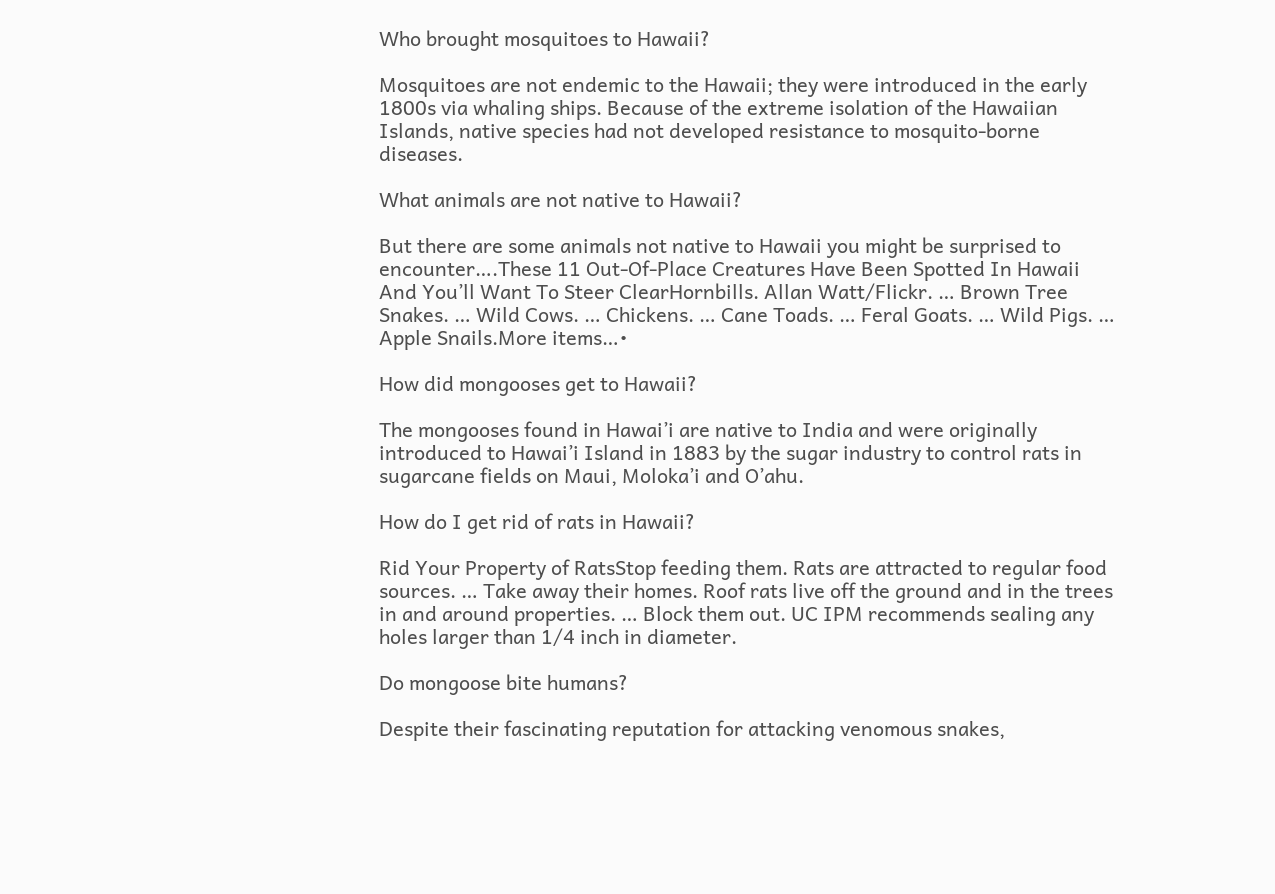Who brought mosquitoes to Hawaii?

Mosquitoes are not endemic to the Hawaii; they were introduced in the early 1800s via whaling ships. Because of the extreme isolation of the Hawaiian Islands, native species had not developed resistance to mosquito-borne diseases.

What animals are not native to Hawaii?

But there are some animals not native to Hawaii you might be surprised to encounter….These 11 Out-Of-Place Creatures Have Been Spotted In Hawaii And You’ll Want To Steer ClearHornbills. Allan Watt/Flickr. … Brown Tree Snakes. … Wild Cows. … Chickens. … Cane Toads. … Feral Goats. … Wild Pigs. … Apple Snails.More items…•

How did mongooses get to Hawaii?

The mongooses found in Hawai’i are native to India and were originally introduced to Hawai’i Island in 1883 by the sugar industry to control rats in sugarcane fields on Maui, Moloka’i and O’ahu.

How do I get rid of rats in Hawaii?

Rid Your Property of RatsStop feeding them. Rats are attracted to regular food sources. … Take away their homes. Roof rats live off the ground and in the trees in and around properties. … Block them out. UC IPM recommends sealing any holes larger than 1/4 inch in diameter.

Do mongoose bite humans?

Despite their fascinating reputation for attacking venomous snakes,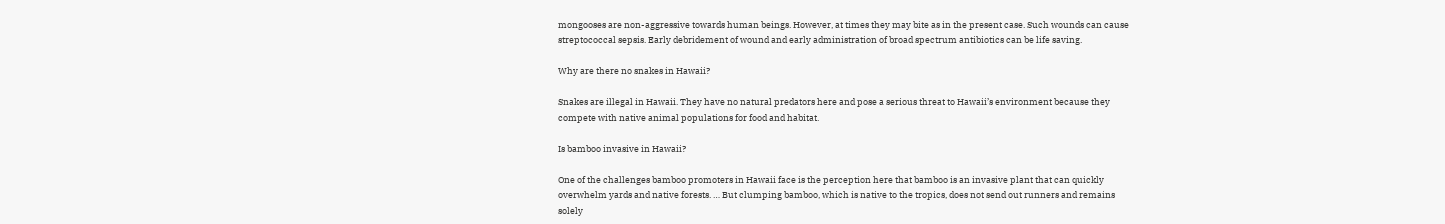mongooses are non-aggressive towards human beings. However, at times they may bite as in the present case. Such wounds can cause streptococcal sepsis. Early debridement of wound and early administration of broad spectrum antibiotics can be life saving.

Why are there no snakes in Hawaii?

Snakes are illegal in Hawaii. They have no natural predators here and pose a serious threat to Hawaii’s environment because they compete with native animal populations for food and habitat.

Is bamboo invasive in Hawaii?

One of the challenges bamboo promoters in Hawaii face is the perception here that bamboo is an invasive plant that can quickly overwhelm yards and native forests. … But clumping bamboo, which is native to the tropics, does not send out runners and remains solely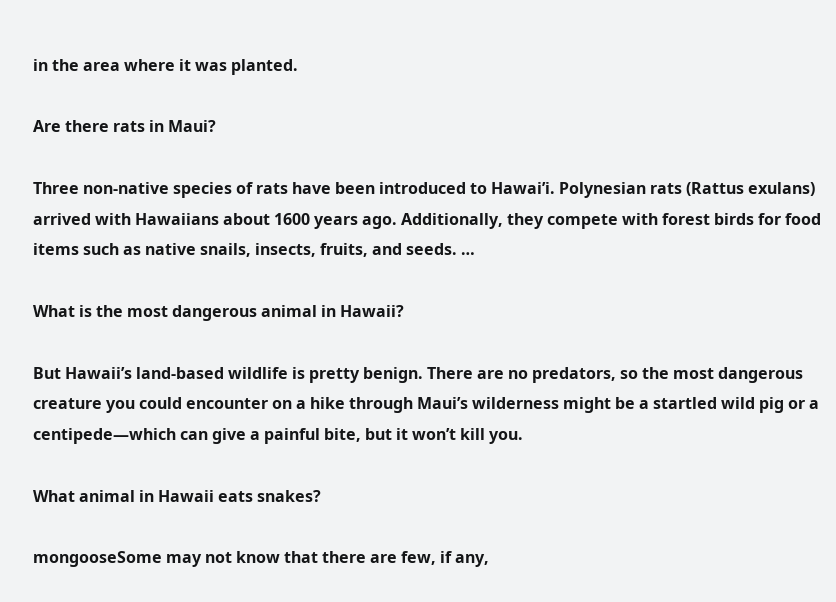in the area where it was planted.

Are there rats in Maui?

Three non-native species of rats have been introduced to Hawai’i. Polynesian rats (Rattus exulans) arrived with Hawaiians about 1600 years ago. Additionally, they compete with forest birds for food items such as native snails, insects, fruits, and seeds. …

What is the most dangerous animal in Hawaii?

But Hawaii’s land-based wildlife is pretty benign. There are no predators, so the most dangerous creature you could encounter on a hike through Maui’s wilderness might be a startled wild pig or a centipede—which can give a painful bite, but it won’t kill you.

What animal in Hawaii eats snakes?

mongooseSome may not know that there are few, if any,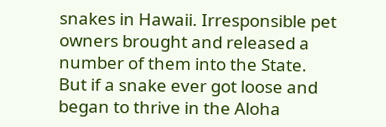snakes in Hawaii. Irresponsible pet owners brought and released a number of them into the State. But if a snake ever got loose and began to thrive in the Aloha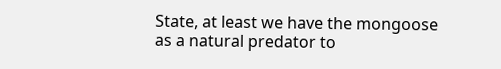State, at least we have the mongoose as a natural predator to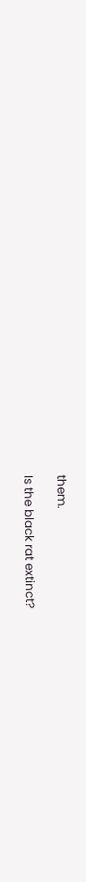them.

Is the black rat extinct?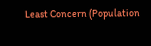Least Concern (Population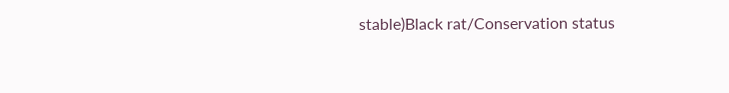stable)Black rat/Conservation status